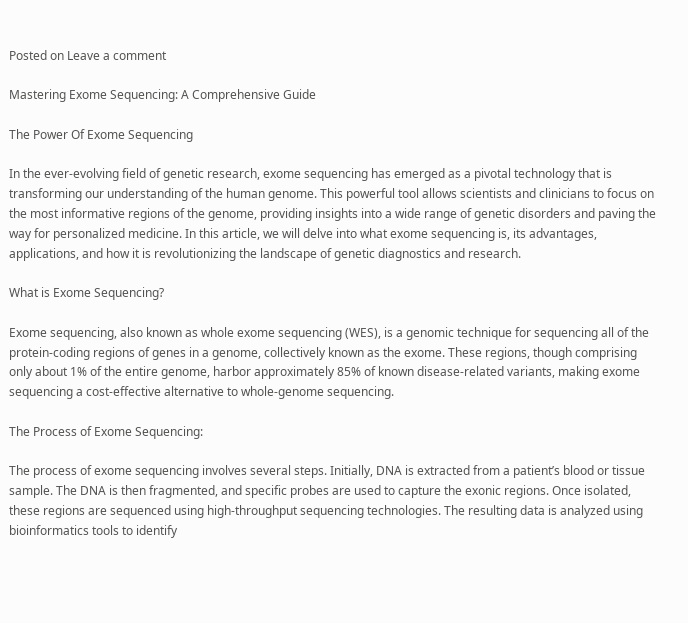Posted on Leave a comment

Mastering Exome Sequencing: A Comprehensive Guide

The Power Of Exome Sequencing

In the ever-evolving field of genetic research, exome sequencing has emerged as a pivotal technology that is transforming our understanding of the human genome. This powerful tool allows scientists and clinicians to focus on the most informative regions of the genome, providing insights into a wide range of genetic disorders and paving the way for personalized medicine. In this article, we will delve into what exome sequencing is, its advantages, applications, and how it is revolutionizing the landscape of genetic diagnostics and research.

What is Exome Sequencing?

Exome sequencing, also known as whole exome sequencing (WES), is a genomic technique for sequencing all of the protein-coding regions of genes in a genome, collectively known as the exome. These regions, though comprising only about 1% of the entire genome, harbor approximately 85% of known disease-related variants, making exome sequencing a cost-effective alternative to whole-genome sequencing.

The Process of Exome Sequencing:

The process of exome sequencing involves several steps. Initially, DNA is extracted from a patient’s blood or tissue sample. The DNA is then fragmented, and specific probes are used to capture the exonic regions. Once isolated, these regions are sequenced using high-throughput sequencing technologies. The resulting data is analyzed using bioinformatics tools to identify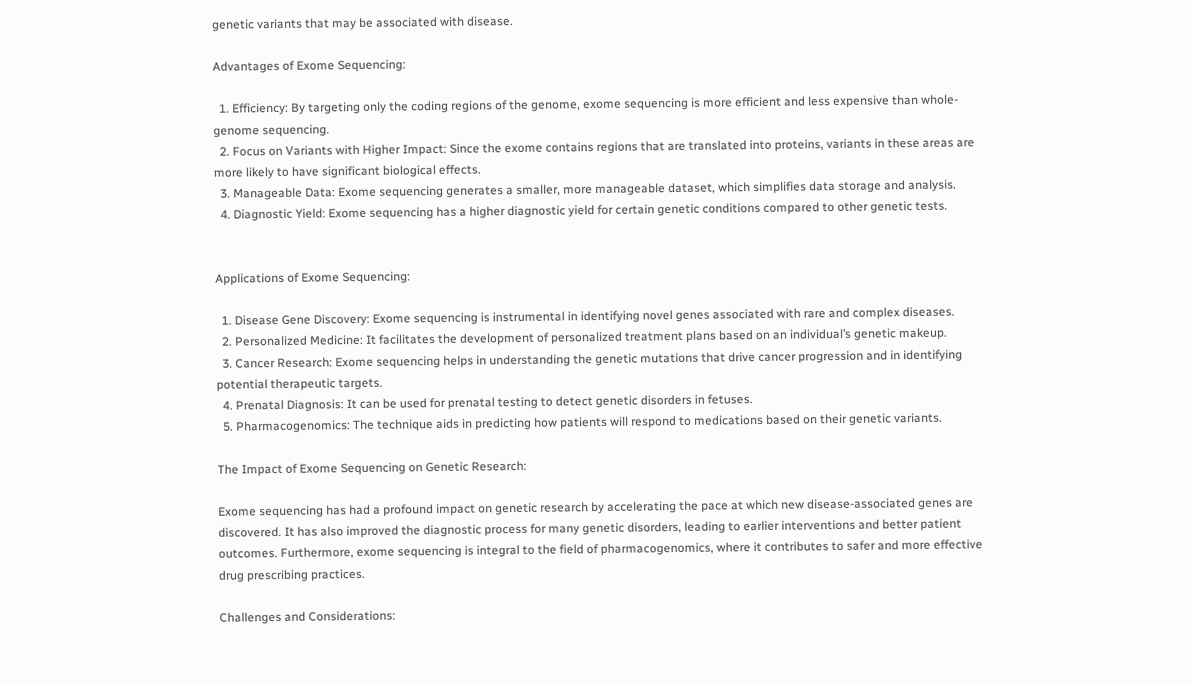genetic variants that may be associated with disease.

Advantages of Exome Sequencing:

  1. Efficiency: By targeting only the coding regions of the genome, exome sequencing is more efficient and less expensive than whole-genome sequencing.
  2. Focus on Variants with Higher Impact: Since the exome contains regions that are translated into proteins, variants in these areas are more likely to have significant biological effects.
  3. Manageable Data: Exome sequencing generates a smaller, more manageable dataset, which simplifies data storage and analysis.
  4. Diagnostic Yield: Exome sequencing has a higher diagnostic yield for certain genetic conditions compared to other genetic tests.


Applications of Exome Sequencing:

  1. Disease Gene Discovery: Exome sequencing is instrumental in identifying novel genes associated with rare and complex diseases.
  2. Personalized Medicine: It facilitates the development of personalized treatment plans based on an individual’s genetic makeup.
  3. Cancer Research: Exome sequencing helps in understanding the genetic mutations that drive cancer progression and in identifying potential therapeutic targets.
  4. Prenatal Diagnosis: It can be used for prenatal testing to detect genetic disorders in fetuses.
  5. Pharmacogenomics: The technique aids in predicting how patients will respond to medications based on their genetic variants.

The Impact of Exome Sequencing on Genetic Research:

Exome sequencing has had a profound impact on genetic research by accelerating the pace at which new disease-associated genes are discovered. It has also improved the diagnostic process for many genetic disorders, leading to earlier interventions and better patient outcomes. Furthermore, exome sequencing is integral to the field of pharmacogenomics, where it contributes to safer and more effective drug prescribing practices.

Challenges and Considerations: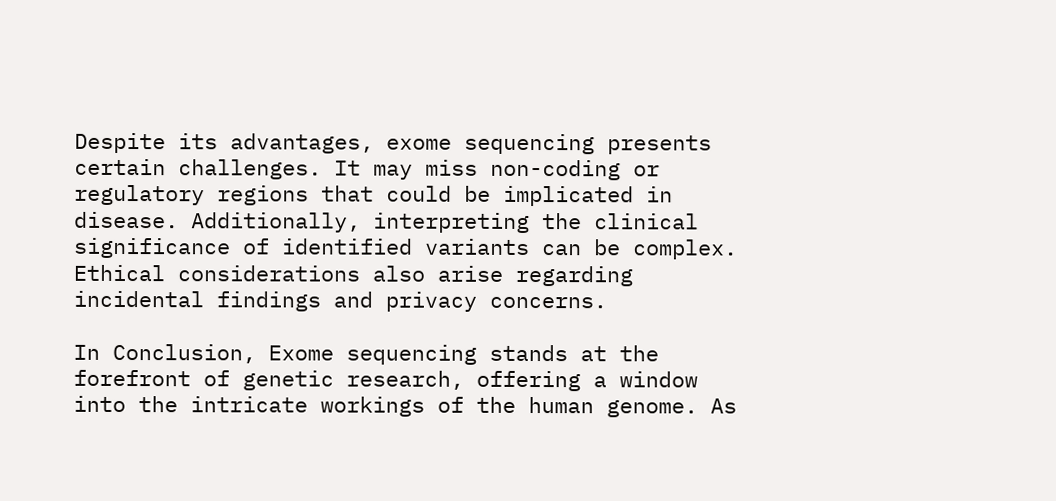Despite its advantages, exome sequencing presents certain challenges. It may miss non-coding or regulatory regions that could be implicated in disease. Additionally, interpreting the clinical significance of identified variants can be complex. Ethical considerations also arise regarding incidental findings and privacy concerns.

In Conclusion, Exome sequencing stands at the forefront of genetic research, offering a window into the intricate workings of the human genome. As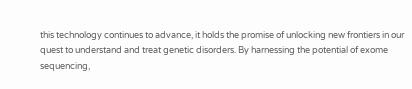this technology continues to advance, it holds the promise of unlocking new frontiers in our quest to understand and treat genetic disorders. By harnessing the potential of exome sequencing,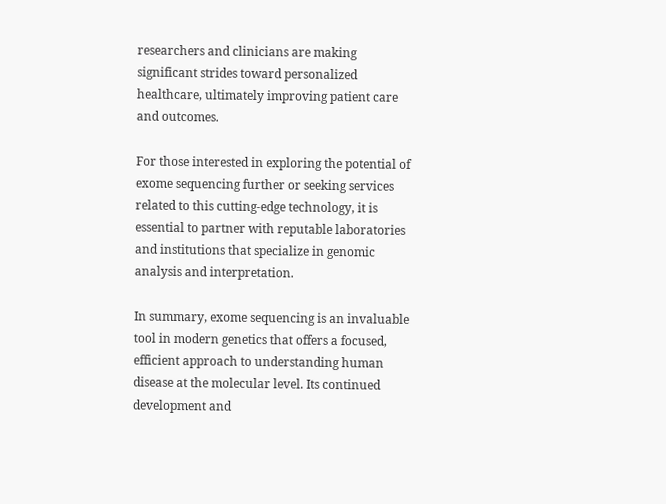researchers and clinicians are making significant strides toward personalized healthcare, ultimately improving patient care and outcomes.

For those interested in exploring the potential of exome sequencing further or seeking services related to this cutting-edge technology, it is essential to partner with reputable laboratories and institutions that specialize in genomic analysis and interpretation.

In summary, exome sequencing is an invaluable tool in modern genetics that offers a focused, efficient approach to understanding human disease at the molecular level. Its continued development and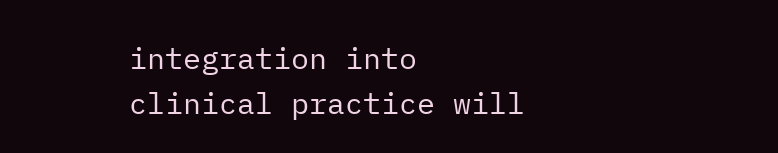integration into clinical practice will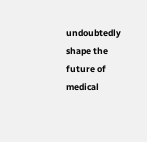undoubtedly shape the future of medical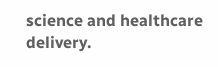science and healthcare delivery.